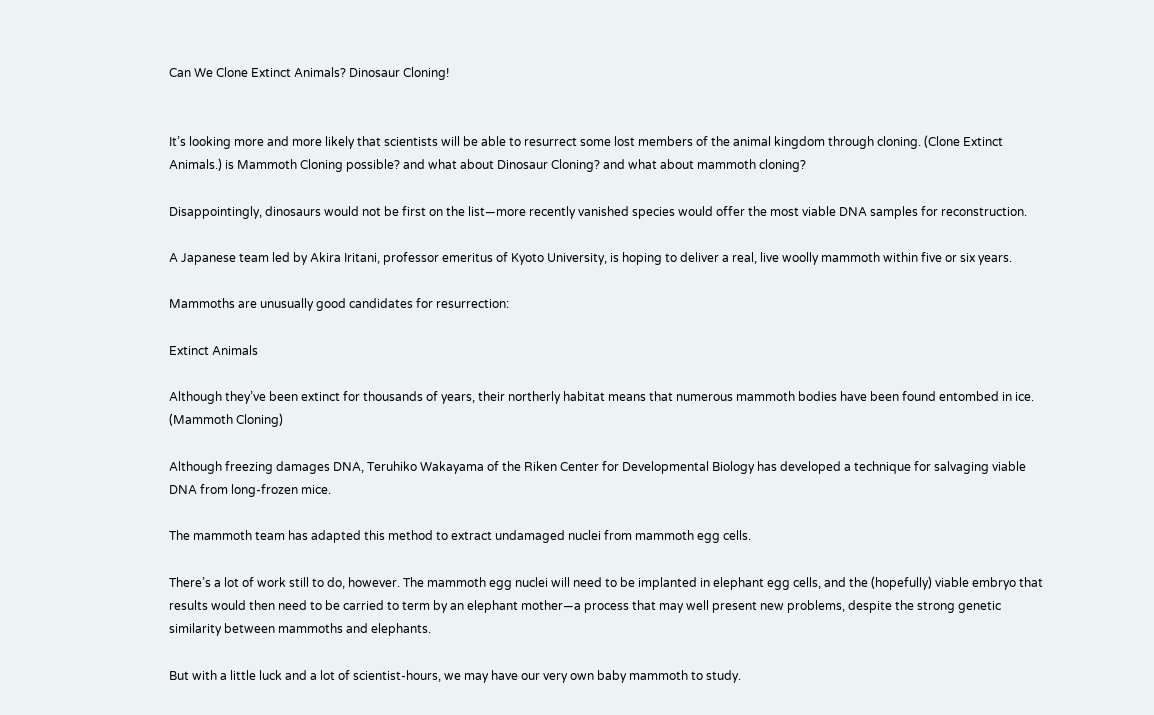Can We Clone Extinct Animals? Dinosaur Cloning!


It’s looking more and more likely that scientists will be able to resurrect some lost members of the animal kingdom through cloning. (Clone Extinct Animals.) is Mammoth Cloning possible? and what about Dinosaur Cloning? and what about mammoth cloning?

Disappointingly, dinosaurs would not be first on the list—more recently vanished species would offer the most viable DNA samples for reconstruction.

A Japanese team led by Akira Iritani, professor emeritus of Kyoto University, is hoping to deliver a real, live woolly mammoth within five or six years.

Mammoths are unusually good candidates for resurrection:

Extinct Animals

Although they’ve been extinct for thousands of years, their northerly habitat means that numerous mammoth bodies have been found entombed in ice. (Mammoth Cloning)

Although freezing damages DNA, Teruhiko Wakayama of the Riken Center for Developmental Biology has developed a technique for salvaging viable DNA from long-frozen mice.

The mammoth team has adapted this method to extract undamaged nuclei from mammoth egg cells.

There’s a lot of work still to do, however. The mammoth egg nuclei will need to be implanted in elephant egg cells, and the (hopefully) viable embryo that results would then need to be carried to term by an elephant mother—a process that may well present new problems, despite the strong genetic similarity between mammoths and elephants.

But with a little luck and a lot of scientist-hours, we may have our very own baby mammoth to study.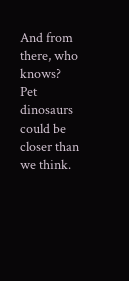And from there, who knows? Pet dinosaurs could be closer than we think.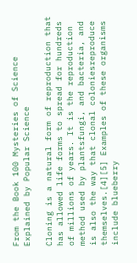From the Book 100 Mysteries of Science Explained by Popular Science

Cloning is a natural form of reproduction that has allowed life forms to spread for hundreds of millions of years. It is the reproduction method used by plantsfungi, and bacteria, and is also the way that clonal coloniesreproduce themselves.[4][5] Examples of these organisms include blueberry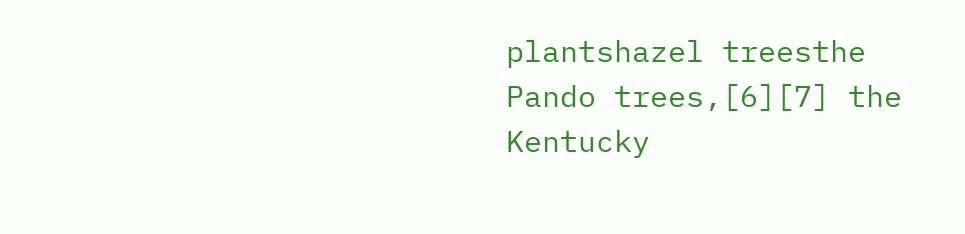plantshazel treesthe Pando trees,[6][7] the Kentucky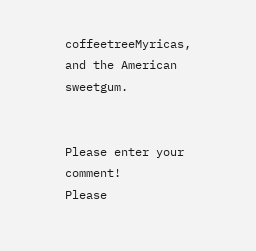coffeetreeMyricas, and the American sweetgum.


Please enter your comment!
Please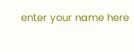enter your name here